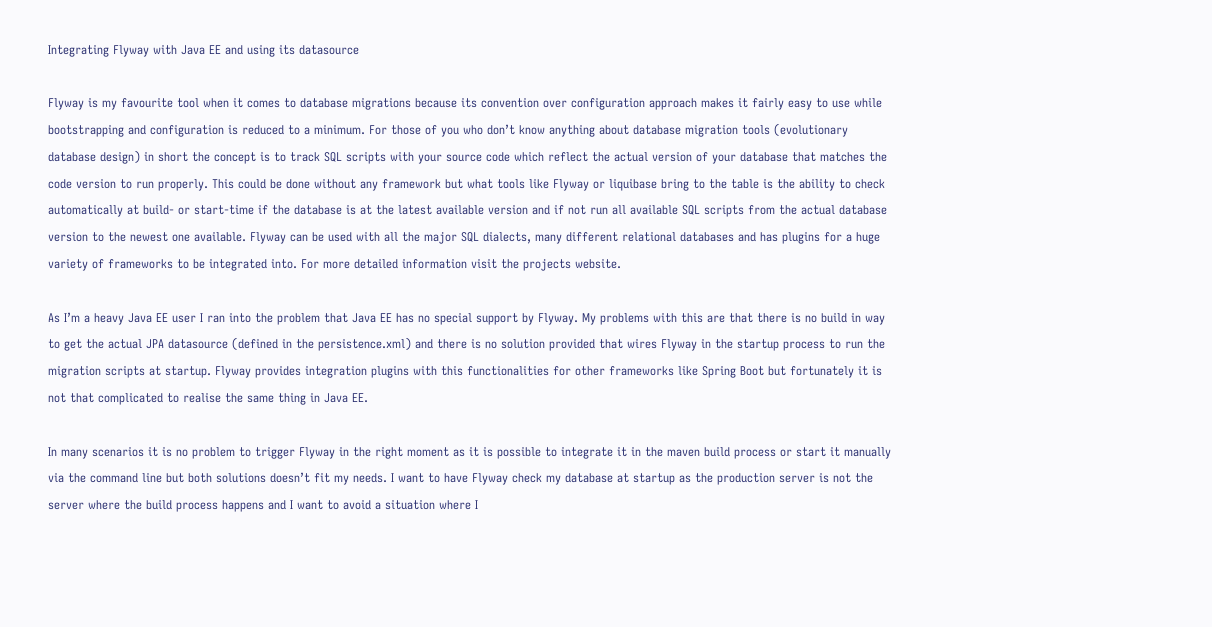Integrating Flyway with Java EE and using its datasource

Flyway is my favourite tool when it comes to database migrations because its convention over configuration approach makes it fairly easy to use while bootstrapping and configuration is reduced to a minimum. For those of you who don’t know anything about database migration tools (evolutionary database design) in short the concept is to track SQL scripts with your source code which reflect the actual version of your database that matches the code version to run properly. This could be done without any framework but what tools like Flyway or liquibase bring to the table is the ability to check automatically at build- or start-time if the database is at the latest available version and if not run all available SQL scripts from the actual database version to the newest one available. Flyway can be used with all the major SQL dialects, many different relational databases and has plugins for a huge variety of frameworks to be integrated into. For more detailed information visit the projects website.

As I’m a heavy Java EE user I ran into the problem that Java EE has no special support by Flyway. My problems with this are that there is no build in way to get the actual JPA datasource (defined in the persistence.xml) and there is no solution provided that wires Flyway in the startup process to run the migration scripts at startup. Flyway provides integration plugins with this functionalities for other frameworks like Spring Boot but fortunately it is not that complicated to realise the same thing in Java EE.

In many scenarios it is no problem to trigger Flyway in the right moment as it is possible to integrate it in the maven build process or start it manually via the command line but both solutions doesn’t fit my needs. I want to have Flyway check my database at startup as the production server is not the server where the build process happens and I want to avoid a situation where I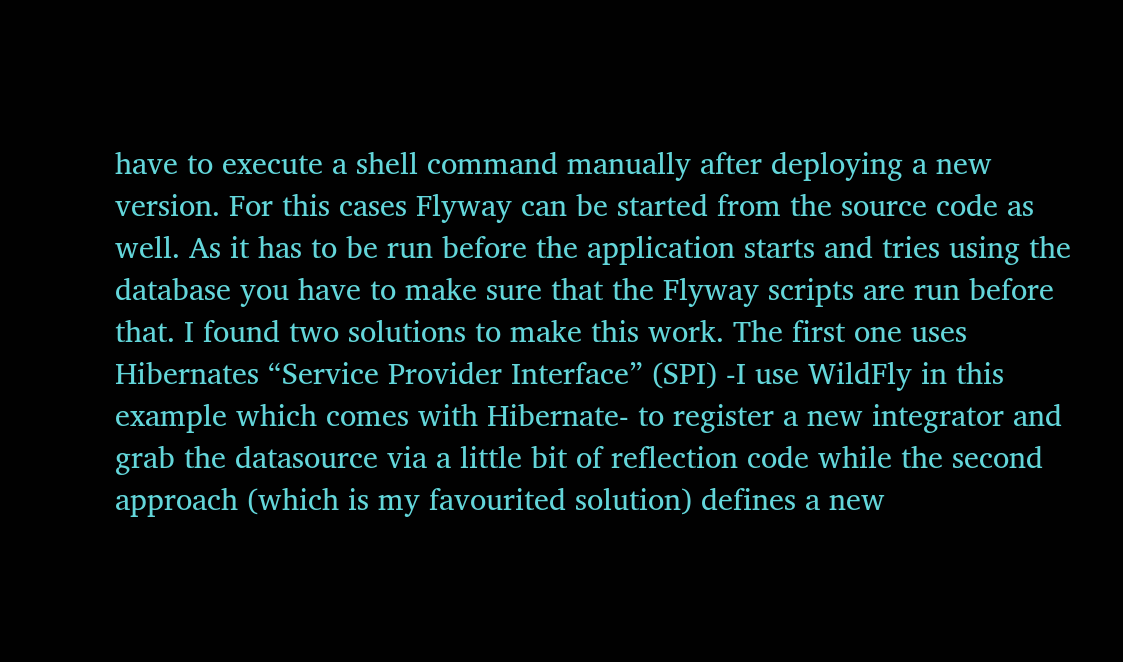have to execute a shell command manually after deploying a new version. For this cases Flyway can be started from the source code as well. As it has to be run before the application starts and tries using the database you have to make sure that the Flyway scripts are run before that. I found two solutions to make this work. The first one uses Hibernates “Service Provider Interface” (SPI) -I use WildFly in this example which comes with Hibernate- to register a new integrator and grab the datasource via a little bit of reflection code while the second approach (which is my favourited solution) defines a new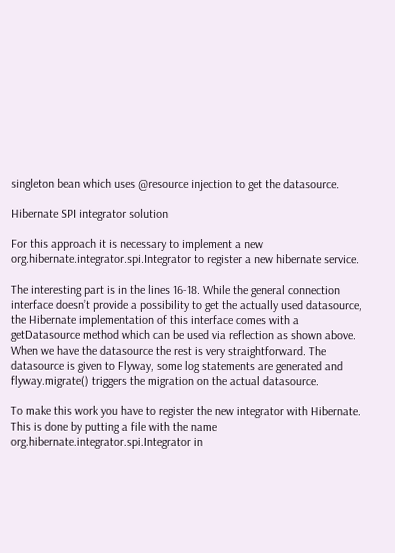singleton bean which uses @resource injection to get the datasource.

Hibernate SPI integrator solution

For this approach it is necessary to implement a new org.hibernate.integrator.spi.Integrator to register a new hibernate service.

The interesting part is in the lines 16-18. While the general connection interface doesn’t provide a possibility to get the actually used datasource, the Hibernate implementation of this interface comes with a getDatasource method which can be used via reflection as shown above. When we have the datasource the rest is very straightforward. The datasource is given to Flyway, some log statements are generated and flyway.migrate() triggers the migration on the actual datasource.

To make this work you have to register the new integrator with Hibernate. This is done by putting a file with the name org.hibernate.integrator.spi.Integrator in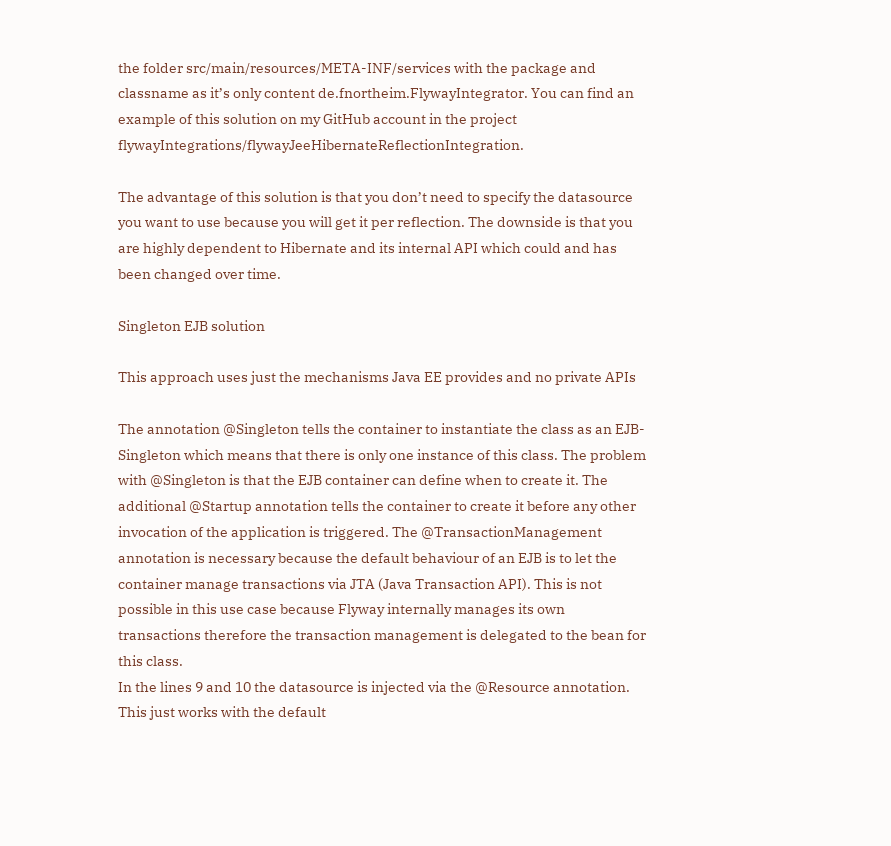the folder src/main/resources/META-INF/services with the package and classname as it’s only content de.fnortheim.FlywayIntegrator. You can find an example of this solution on my GitHub account in the project flywayIntegrations/flywayJeeHibernateReflectionIntegration.

The advantage of this solution is that you don’t need to specify the datasource you want to use because you will get it per reflection. The downside is that you are highly dependent to Hibernate and its internal API which could and has been changed over time.

Singleton EJB solution

This approach uses just the mechanisms Java EE provides and no private APIs

The annotation @Singleton tells the container to instantiate the class as an EJB-Singleton which means that there is only one instance of this class. The problem with @Singleton is that the EJB container can define when to create it. The additional @Startup annotation tells the container to create it before any other invocation of the application is triggered. The @TransactionManagement annotation is necessary because the default behaviour of an EJB is to let the container manage transactions via JTA (Java Transaction API). This is not possible in this use case because Flyway internally manages its own transactions therefore the transaction management is delegated to the bean for this class.
In the lines 9 and 10 the datasource is injected via the @Resource annotation. This just works with the default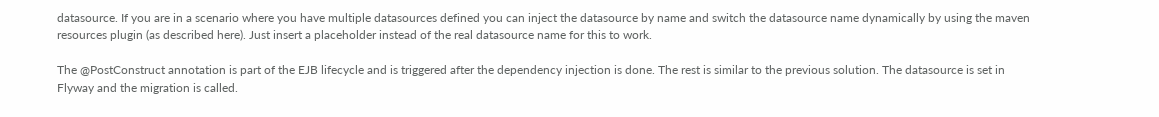datasource. If you are in a scenario where you have multiple datasources defined you can inject the datasource by name and switch the datasource name dynamically by using the maven resources plugin (as described here). Just insert a placeholder instead of the real datasource name for this to work.

The @PostConstruct annotation is part of the EJB lifecycle and is triggered after the dependency injection is done. The rest is similar to the previous solution. The datasource is set in Flyway and the migration is called.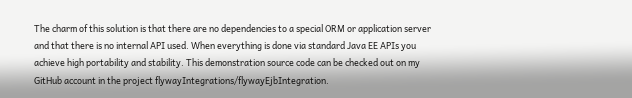The charm of this solution is that there are no dependencies to a special ORM or application server and that there is no internal API used. When everything is done via standard Java EE APIs you achieve high portability and stability. This demonstration source code can be checked out on my GitHub account in the project flywayIntegrations/flywayEjbIntegration.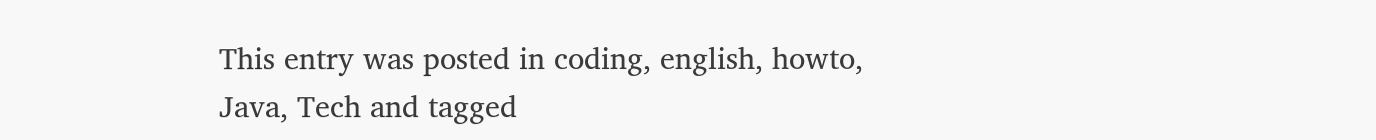This entry was posted in coding, english, howto, Java, Tech and tagged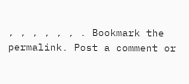, , , , , , . Bookmark the permalink. Post a comment or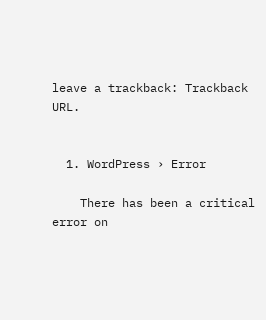leave a trackback: Trackback URL.


  1. WordPress › Error

    There has been a critical error on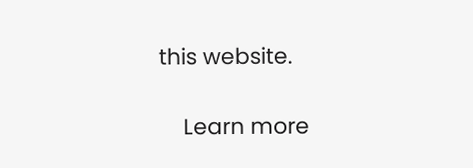this website.

    Learn more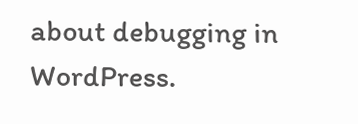about debugging in WordPress.